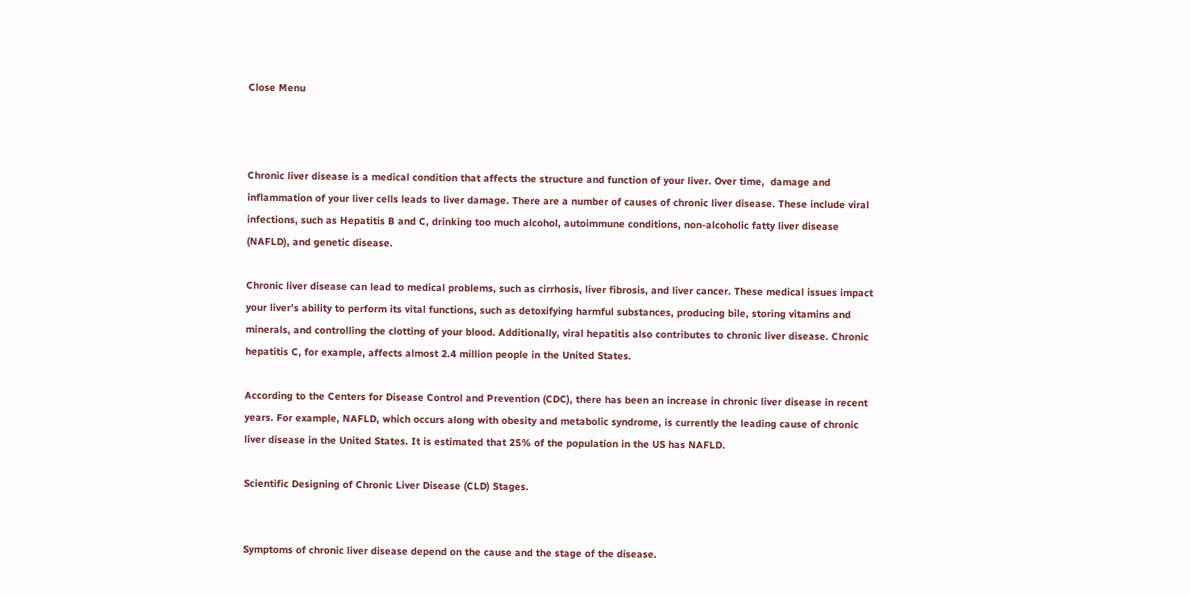Close Menu



Chronic liver disease is a medical condition that affects the structure and function of your liver. Over time,  damage and inflammation of your liver cells leads to liver damage. There are a number of causes of chronic liver disease. These include viral infections, such as Hepatitis B and C, drinking too much alcohol, autoimmune conditions, non-alcoholic fatty liver disease (NAFLD), and genetic disease.

Chronic liver disease can lead to medical problems, such as cirrhosis, liver fibrosis, and liver cancer. These medical issues impact your liver’s ability to perform its vital functions, such as detoxifying harmful substances, producing bile, storing vitamins and minerals, and controlling the clotting of your blood. Additionally, viral hepatitis also contributes to chronic liver disease. Chronic hepatitis C, for example, affects almost 2.4 million people in the United States.

According to the Centers for Disease Control and Prevention (CDC), there has been an increase in chronic liver disease in recent years. For example, NAFLD, which occurs along with obesity and metabolic syndrome, is currently the leading cause of chronic liver disease in the United States. It is estimated that 25% of the population in the US has NAFLD.

Scientific Designing of Chronic Liver Disease (CLD) Stages.


Symptoms of chronic liver disease depend on the cause and the stage of the disease.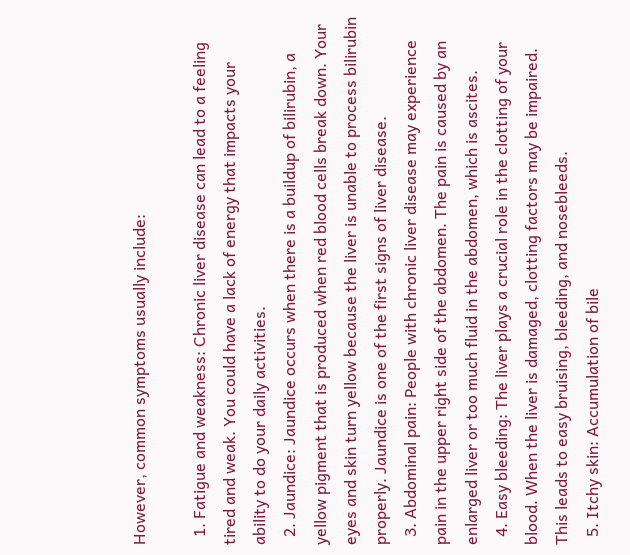However, common symptoms usually include:

  1. Fatigue and weakness: Chronic liver disease can lead to a feeling tired and weak. You could have a lack of energy that impacts your ability to do your daily activities.
  2. Jaundice: Jaundice occurs when there is a buildup of bilirubin, a yellow pigment that is produced when red blood cells break down. Your eyes and skin turn yellow because the liver is unable to process bilirubin properly. Jaundice is one of the first signs of liver disease.
  3. Abdominal pain: People with chronic liver disease may experience pain in the upper right side of the abdomen. The pain is caused by an enlarged liver or too much fluid in the abdomen, which is ascites.
  4. Easy bleeding: The liver plays a crucial role in the clotting of your blood. When the liver is damaged, clotting factors may be impaired. This leads to easy bruising, bleeding, and nosebleeds.
  5. Itchy skin: Accumulation of bile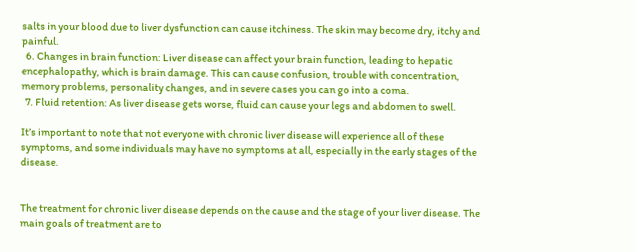salts in your blood due to liver dysfunction can cause itchiness. The skin may become dry, itchy and painful.
  6. Changes in brain function: Liver disease can affect your brain function, leading to hepatic encephalopathy, which is brain damage. This can cause confusion, trouble with concentration, memory problems, personality changes, and in severe cases you can go into a coma.
  7. Fluid retention: As liver disease gets worse, fluid can cause your legs and abdomen to swell.

It’s important to note that not everyone with chronic liver disease will experience all of these symptoms, and some individuals may have no symptoms at all, especially in the early stages of the disease.


The treatment for chronic liver disease depends on the cause and the stage of your liver disease. The main goals of treatment are to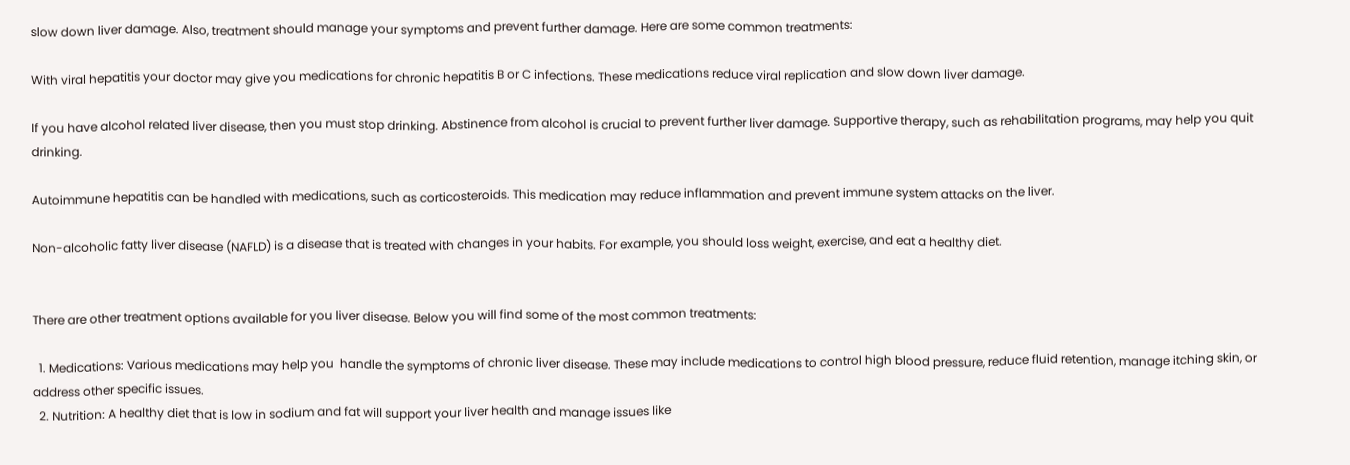slow down liver damage. Also, treatment should manage your symptoms and prevent further damage. Here are some common treatments:

With viral hepatitis your doctor may give you medications for chronic hepatitis B or C infections. These medications reduce viral replication and slow down liver damage.

If you have alcohol related liver disease, then you must stop drinking. Abstinence from alcohol is crucial to prevent further liver damage. Supportive therapy, such as rehabilitation programs, may help you quit drinking.

Autoimmune hepatitis can be handled with medications, such as corticosteroids. This medication may reduce inflammation and prevent immune system attacks on the liver.

Non-alcoholic fatty liver disease (NAFLD) is a disease that is treated with changes in your habits. For example, you should loss weight, exercise, and eat a healthy diet.


There are other treatment options available for you liver disease. Below you will find some of the most common treatments:

  1. Medications: Various medications may help you  handle the symptoms of chronic liver disease. These may include medications to control high blood pressure, reduce fluid retention, manage itching skin, or address other specific issues.
  2. Nutrition: A healthy diet that is low in sodium and fat will support your liver health and manage issues like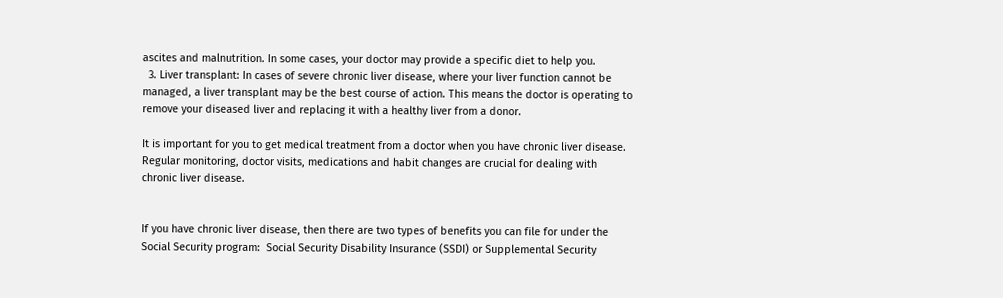ascites and malnutrition. In some cases, your doctor may provide a specific diet to help you.
  3. Liver transplant: In cases of severe chronic liver disease, where your liver function cannot be managed, a liver transplant may be the best course of action. This means the doctor is operating to remove your diseased liver and replacing it with a healthy liver from a donor.

It is important for you to get medical treatment from a doctor when you have chronic liver disease. Regular monitoring, doctor visits, medications and habit changes are crucial for dealing with chronic liver disease.


If you have chronic liver disease, then there are two types of benefits you can file for under the Social Security program:  Social Security Disability Insurance (SSDI) or Supplemental Security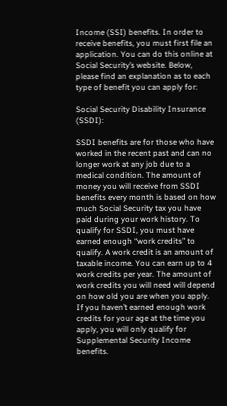Income (SSI) benefits. In order to receive benefits, you must first file an application. You can do this online at Social Security’s website. Below, please find an explanation as to each type of benefit you can apply for:

Social Security Disability Insurance (SSDI):

SSDI benefits are for those who have worked in the recent past and can no longer work at any job due to a medical condition. The amount of money you will receive from SSDI benefits every month is based on how much Social Security tax you have paid during your work history. To qualify for SSDI, you must have earned enough “work credits” to qualify. A work credit is an amount of taxable income. You can earn up to 4 work credits per year. The amount of work credits you will need will depend on how old you are when you apply. If you haven’t earned enough work credits for your age at the time you apply, you will only qualify for Supplemental Security Income benefits.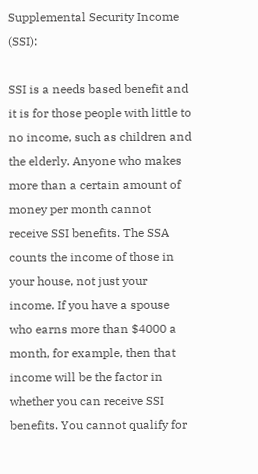Supplemental Security Income (SSI):

SSI is a needs based benefit and it is for those people with little to no income, such as children and the elderly. Anyone who makes more than a certain amount of money per month cannot receive SSI benefits. The SSA counts the income of those in your house, not just your income. If you have a spouse who earns more than $4000 a month, for example, then that income will be the factor in whether you can receive SSI benefits. You cannot qualify for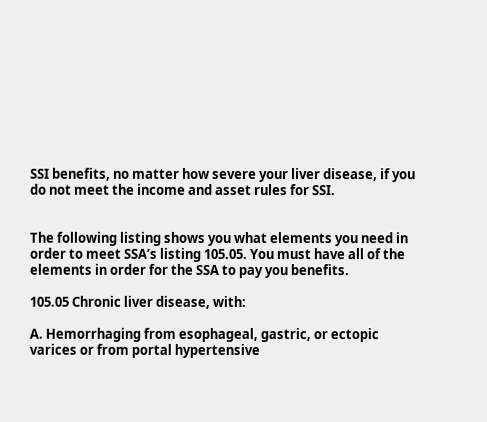SSI benefits, no matter how severe your liver disease, if you do not meet the income and asset rules for SSI.


The following listing shows you what elements you need in order to meet SSA’s listing 105.05. You must have all of the elements in order for the SSA to pay you benefits.

105.05 Chronic liver disease, with:

A. Hemorrhaging from esophageal, gastric, or ectopic varices or from portal hypertensive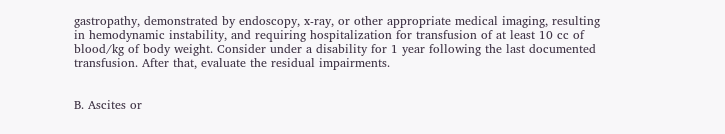gastropathy, demonstrated by endoscopy, x-ray, or other appropriate medical imaging, resulting in hemodynamic instability, and requiring hospitalization for transfusion of at least 10 cc of blood/kg of body weight. Consider under a disability for 1 year following the last documented transfusion. After that, evaluate the residual impairments.


B. Ascites or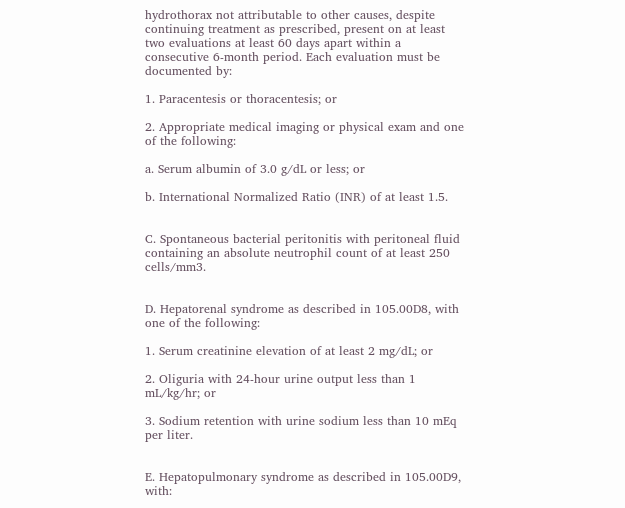hydrothorax not attributable to other causes, despite continuing treatment as prescribed, present on at least two evaluations at least 60 days apart within a consecutive 6-month period. Each evaluation must be documented by:

1. Paracentesis or thoracentesis; or

2. Appropriate medical imaging or physical exam and one of the following:

a. Serum albumin of 3.0 g/dL or less; or

b. International Normalized Ratio (INR) of at least 1.5.


C. Spontaneous bacterial peritonitis with peritoneal fluid containing an absolute neutrophil count of at least 250 cells/mm3.


D. Hepatorenal syndrome as described in 105.00D8, with one of the following:

1. Serum creatinine elevation of at least 2 mg/dL; or

2. Oliguria with 24-hour urine output less than 1 mL/kg/hr; or

3. Sodium retention with urine sodium less than 10 mEq per liter.


E. Hepatopulmonary syndrome as described in 105.00D9, with: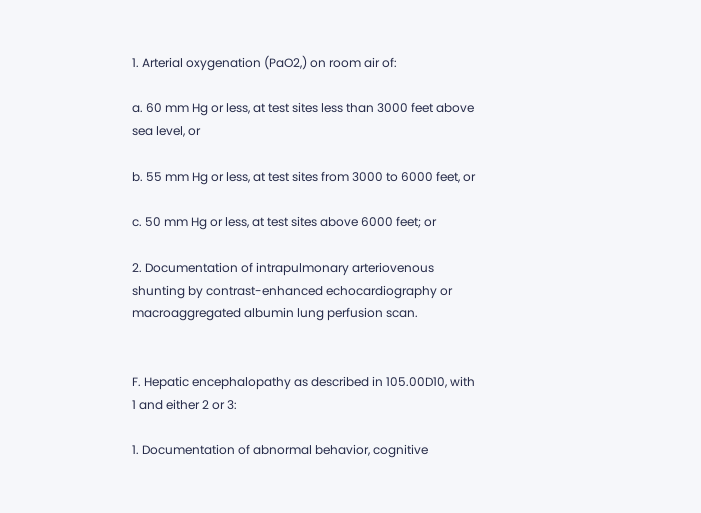1. Arterial oxygenation (PaO2,) on room air of:

a. 60 mm Hg or less, at test sites less than 3000 feet above sea level, or

b. 55 mm Hg or less, at test sites from 3000 to 6000 feet, or

c. 50 mm Hg or less, at test sites above 6000 feet; or

2. Documentation of intrapulmonary arteriovenous shunting by contrast-enhanced echocardiography or macroaggregated albumin lung perfusion scan.


F. Hepatic encephalopathy as described in 105.00D10, with 1 and either 2 or 3:

1. Documentation of abnormal behavior, cognitive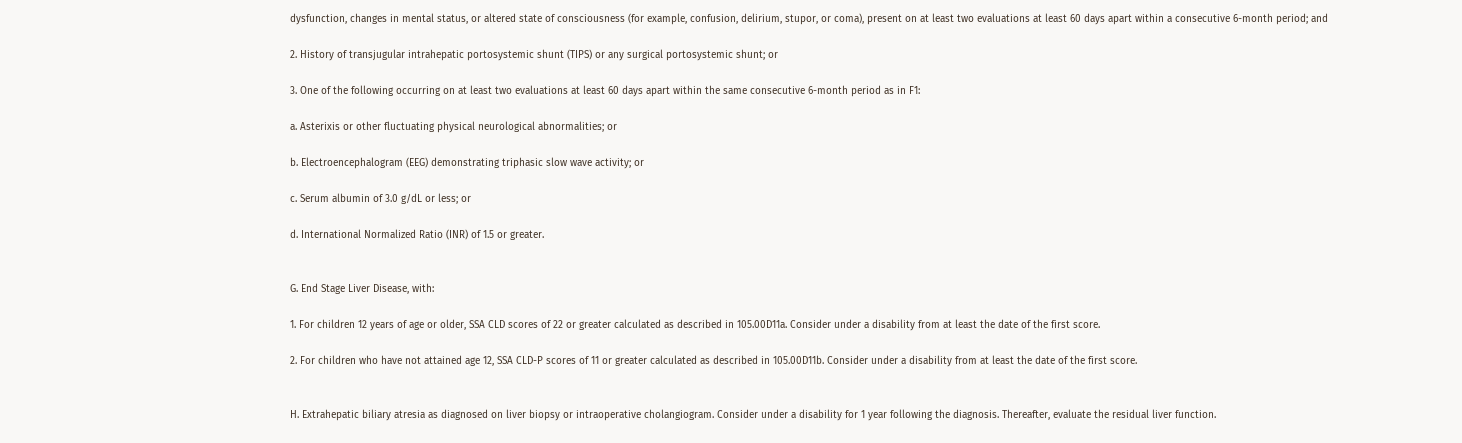dysfunction, changes in mental status, or altered state of consciousness (for example, confusion, delirium, stupor, or coma), present on at least two evaluations at least 60 days apart within a consecutive 6-month period; and

2. History of transjugular intrahepatic portosystemic shunt (TIPS) or any surgical portosystemic shunt; or

3. One of the following occurring on at least two evaluations at least 60 days apart within the same consecutive 6-month period as in F1:

a. Asterixis or other fluctuating physical neurological abnormalities; or

b. Electroencephalogram (EEG) demonstrating triphasic slow wave activity; or

c. Serum albumin of 3.0 g/dL or less; or

d. International Normalized Ratio (INR) of 1.5 or greater.


G. End Stage Liver Disease, with:

1. For children 12 years of age or older, SSA CLD scores of 22 or greater calculated as described in 105.00D11a. Consider under a disability from at least the date of the first score.

2. For children who have not attained age 12, SSA CLD-P scores of 11 or greater calculated as described in 105.00D11b. Consider under a disability from at least the date of the first score.


H. Extrahepatic biliary atresia as diagnosed on liver biopsy or intraoperative cholangiogram. Consider under a disability for 1 year following the diagnosis. Thereafter, evaluate the residual liver function.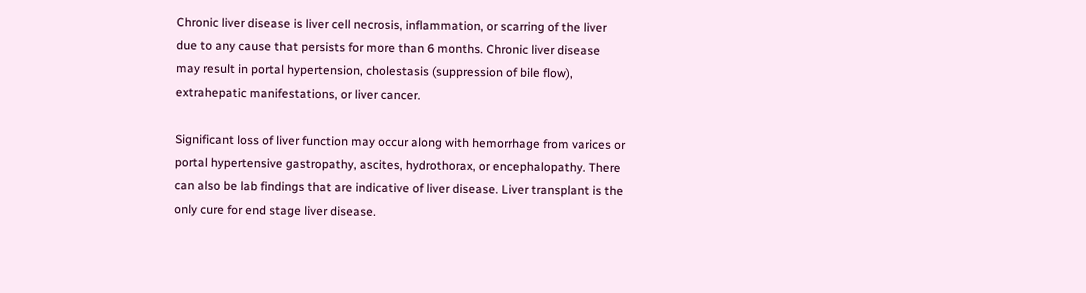Chronic liver disease is liver cell necrosis, inflammation, or scarring of the liver due to any cause that persists for more than 6 months. Chronic liver disease may result in portal hypertension, cholestasis (suppression of bile flow), extrahepatic manifestations, or liver cancer.

Significant loss of liver function may occur along with hemorrhage from varices or portal hypertensive gastropathy, ascites, hydrothorax, or encephalopathy. There can also be lab findings that are indicative of liver disease. Liver transplant is the only cure for end stage liver disease.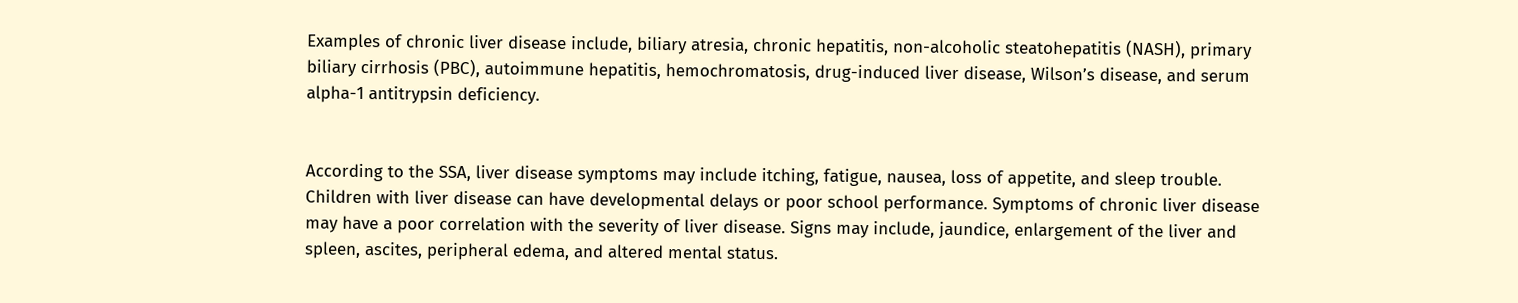Examples of chronic liver disease include, biliary atresia, chronic hepatitis, non-alcoholic steatohepatitis (NASH), primary biliary cirrhosis (PBC), autoimmune hepatitis, hemochromatosis, drug-induced liver disease, Wilson’s disease, and serum alpha-1 antitrypsin deficiency.


According to the SSA, liver disease symptoms may include itching, fatigue, nausea, loss of appetite, and sleep trouble. Children with liver disease can have developmental delays or poor school performance. Symptoms of chronic liver disease may have a poor correlation with the severity of liver disease. Signs may include, jaundice, enlargement of the liver and spleen, ascites, peripheral edema, and altered mental status.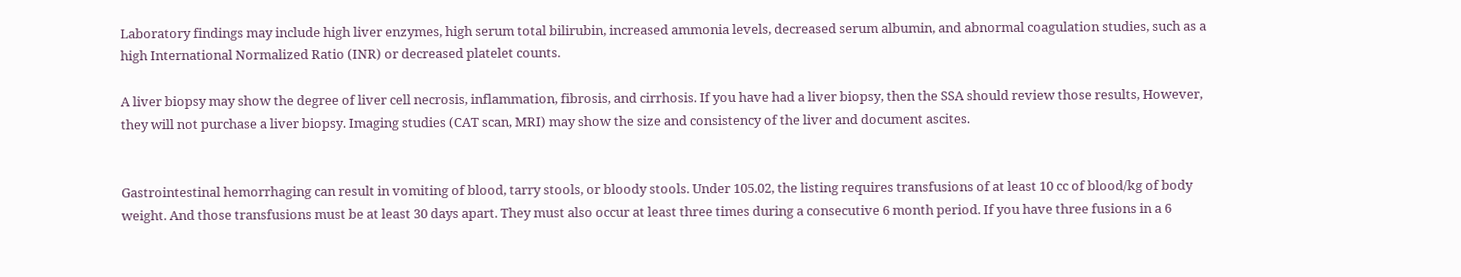Laboratory findings may include high liver enzymes, high serum total bilirubin, increased ammonia levels, decreased serum albumin, and abnormal coagulation studies, such as a high International Normalized Ratio (INR) or decreased platelet counts.

A liver biopsy may show the degree of liver cell necrosis, inflammation, fibrosis, and cirrhosis. If you have had a liver biopsy, then the SSA should review those results, However, they will not purchase a liver biopsy. Imaging studies (CAT scan, MRI) may show the size and consistency of the liver and document ascites.


Gastrointestinal hemorrhaging can result in vomiting of blood, tarry stools, or bloody stools. Under 105.02, the listing requires transfusions of at least 10 cc of blood/kg of body weight. And those transfusions must be at least 30 days apart. They must also occur at least three times during a consecutive 6 month period. If you have three fusions in a 6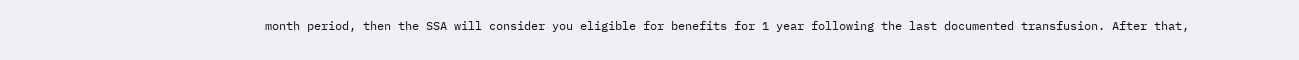month period, then the SSA will consider you eligible for benefits for 1 year following the last documented transfusion. After that,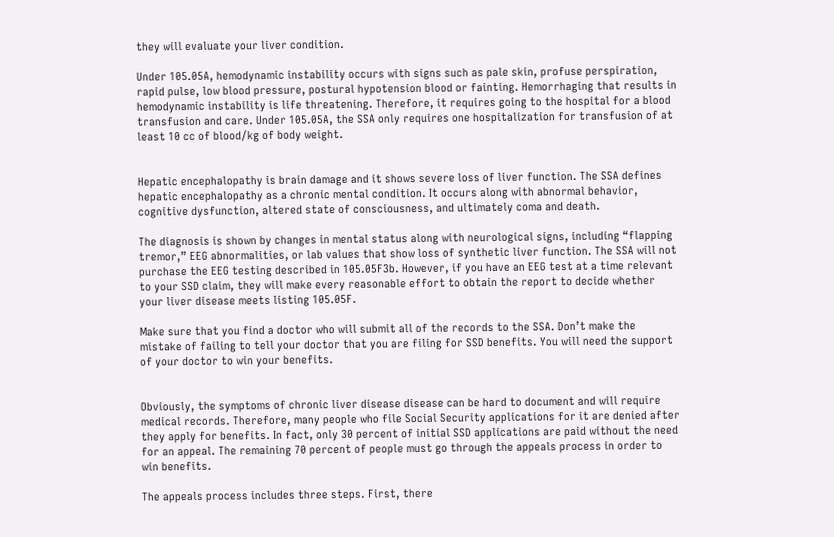they will evaluate your liver condition.

Under 105.05A, hemodynamic instability occurs with signs such as pale skin, profuse perspiration, rapid pulse, low blood pressure, postural hypotension blood or fainting. Hemorrhaging that results in hemodynamic instability is life threatening. Therefore, it requires going to the hospital for a blood transfusion and care. Under 105.05A, the SSA only requires one hospitalization for transfusion of at least 10 cc of blood/kg of body weight.


Hepatic encephalopathy is brain damage and it shows severe loss of liver function. The SSA defines hepatic encephalopathy as a chronic mental condition. It occurs along with abnormal behavior, cognitive dysfunction, altered state of consciousness, and ultimately coma and death.

The diagnosis is shown by changes in mental status along with neurological signs, including “flapping tremor,” EEG abnormalities, or lab values that show loss of synthetic liver function. The SSA will not purchase the EEG testing described in 105.05F3b. However, if you have an EEG test at a time relevant to your SSD claim, they will make every reasonable effort to obtain the report to decide whether your liver disease meets listing 105.05F.

Make sure that you find a doctor who will submit all of the records to the SSA. Don’t make the mistake of failing to tell your doctor that you are filing for SSD benefits. You will need the support of your doctor to win your benefits.


Obviously, the symptoms of chronic liver disease disease can be hard to document and will require medical records. Therefore, many people who file Social Security applications for it are denied after they apply for benefits. In fact, only 30 percent of initial SSD applications are paid without the need for an appeal. The remaining 70 percent of people must go through the appeals process in order to win benefits.

The appeals process includes three steps. First, there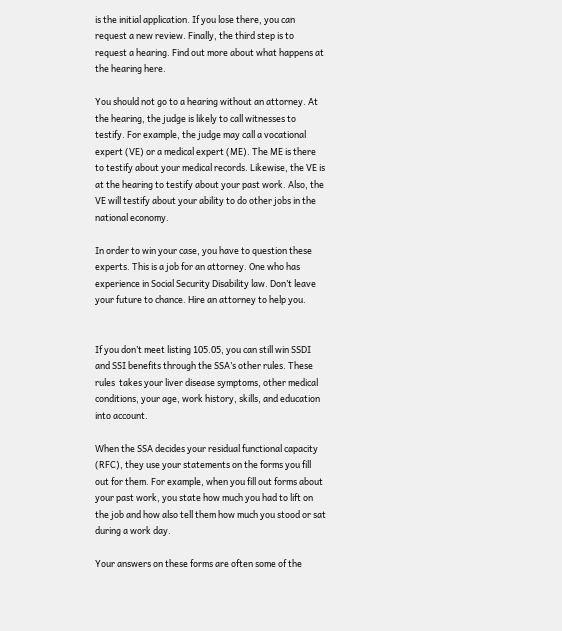is the initial application. If you lose there, you can request a new review. Finally, the third step is to request a hearing. Find out more about what happens at the hearing here.

You should not go to a hearing without an attorney. At the hearing, the judge is likely to call witnesses to testify. For example, the judge may call a vocational expert (VE) or a medical expert (ME). The ME is there to testify about your medical records. Likewise, the VE is at the hearing to testify about your past work. Also, the VE will testify about your ability to do other jobs in the national economy.

In order to win your case, you have to question these experts. This is a job for an attorney. One who has experience in Social Security Disability law. Don’t leave your future to chance. Hire an attorney to help you.


If you don’t meet listing 105.05, you can still win SSDI and SSI benefits through the SSA’s other rules. These rules  takes your liver disease symptoms, other medical conditions, your age, work history, skills, and education into account.

When the SSA decides your residual functional capacity (RFC), they use your statements on the forms you fill out for them. For example, when you fill out forms about your past work, you state how much you had to lift on the job and how also tell them how much you stood or sat during a work day.

Your answers on these forms are often some of the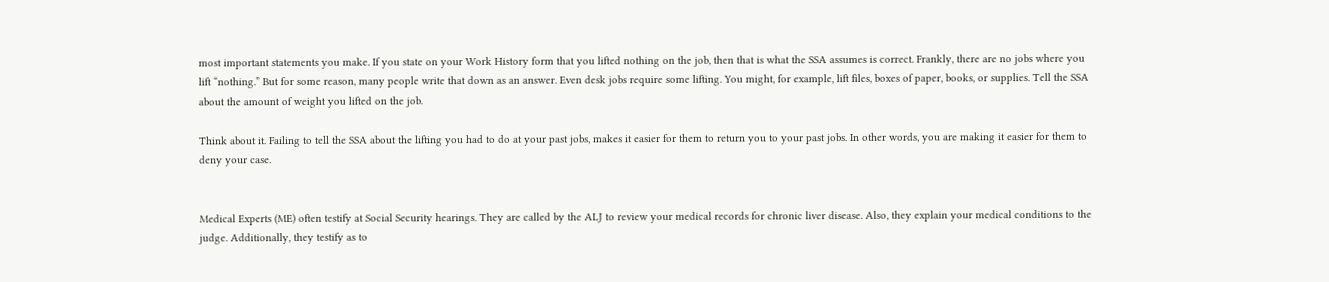most important statements you make. If you state on your Work History form that you lifted nothing on the job, then that is what the SSA assumes is correct. Frankly, there are no jobs where you lift “nothing.” But for some reason, many people write that down as an answer. Even desk jobs require some lifting. You might, for example, lift files, boxes of paper, books, or supplies. Tell the SSA about the amount of weight you lifted on the job.

Think about it. Failing to tell the SSA about the lifting you had to do at your past jobs, makes it easier for them to return you to your past jobs. In other words, you are making it easier for them to deny your case.


Medical Experts (ME) often testify at Social Security hearings. They are called by the ALJ to review your medical records for chronic liver disease. Also, they explain your medical conditions to the judge. Additionally, they testify as to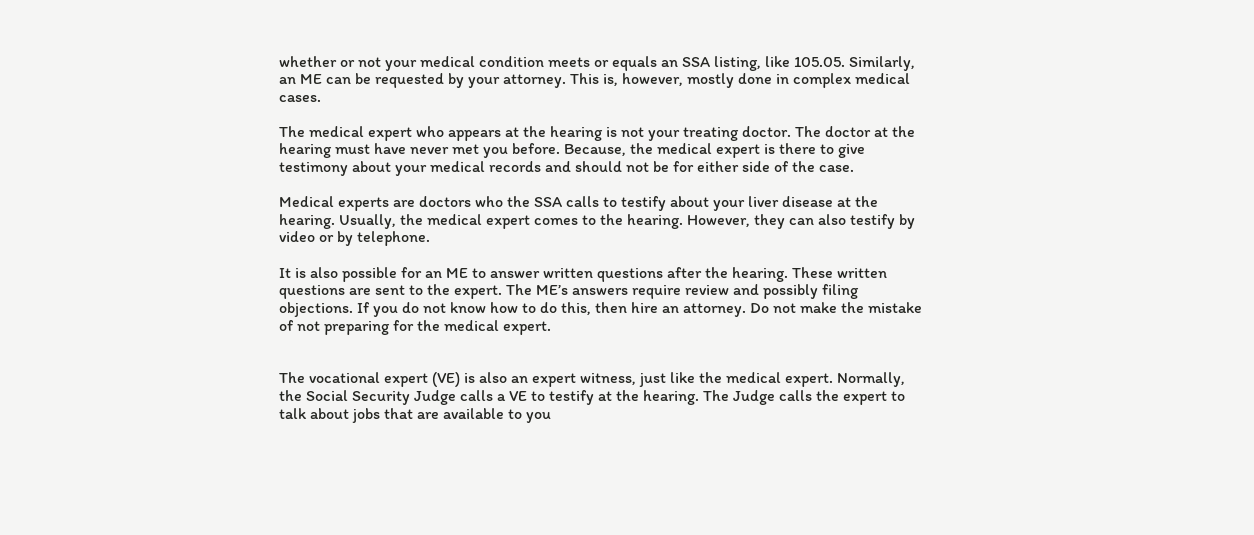whether or not your medical condition meets or equals an SSA listing, like 105.05. Similarly, an ME can be requested by your attorney. This is, however, mostly done in complex medical cases.

The medical expert who appears at the hearing is not your treating doctor. The doctor at the hearing must have never met you before. Because, the medical expert is there to give testimony about your medical records and should not be for either side of the case.

Medical experts are doctors who the SSA calls to testify about your liver disease at the hearing. Usually, the medical expert comes to the hearing. However, they can also testify by video or by telephone.

It is also possible for an ME to answer written questions after the hearing. These written questions are sent to the expert. The ME’s answers require review and possibly filing objections. If you do not know how to do this, then hire an attorney. Do not make the mistake of not preparing for the medical expert.


The vocational expert (VE) is also an expert witness, just like the medical expert. Normally, the Social Security Judge calls a VE to testify at the hearing. The Judge calls the expert to talk about jobs that are available to you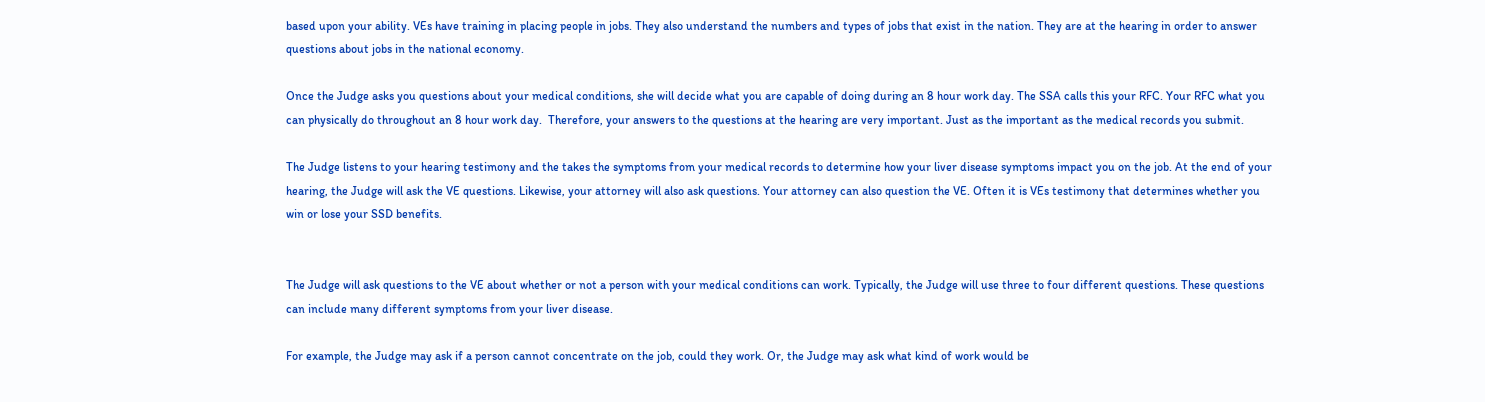based upon your ability. VEs have training in placing people in jobs. They also understand the numbers and types of jobs that exist in the nation. They are at the hearing in order to answer questions about jobs in the national economy.

Once the Judge asks you questions about your medical conditions, she will decide what you are capable of doing during an 8 hour work day. The SSA calls this your RFC. Your RFC what you can physically do throughout an 8 hour work day.  Therefore, your answers to the questions at the hearing are very important. Just as the important as the medical records you submit.

The Judge listens to your hearing testimony and the takes the symptoms from your medical records to determine how your liver disease symptoms impact you on the job. At the end of your hearing, the Judge will ask the VE questions. Likewise, your attorney will also ask questions. Your attorney can also question the VE. Often it is VEs testimony that determines whether you win or lose your SSD benefits.


The Judge will ask questions to the VE about whether or not a person with your medical conditions can work. Typically, the Judge will use three to four different questions. These questions can include many different symptoms from your liver disease.

For example, the Judge may ask if a person cannot concentrate on the job, could they work. Or, the Judge may ask what kind of work would be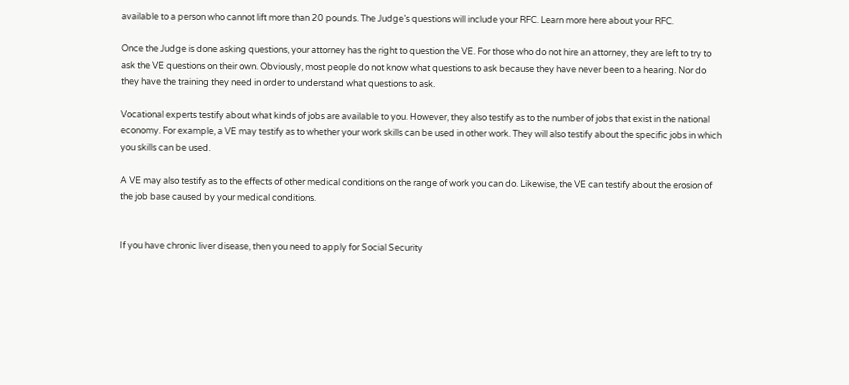available to a person who cannot lift more than 20 pounds. The Judge’s questions will include your RFC. Learn more here about your RFC.

Once the Judge is done asking questions, your attorney has the right to question the VE. For those who do not hire an attorney, they are left to try to ask the VE questions on their own. Obviously, most people do not know what questions to ask because they have never been to a hearing. Nor do they have the training they need in order to understand what questions to ask.

Vocational experts testify about what kinds of jobs are available to you. However, they also testify as to the number of jobs that exist in the national economy. For example, a VE may testify as to whether your work skills can be used in other work. They will also testify about the specific jobs in which you skills can be used.

A VE may also testify as to the effects of other medical conditions on the range of work you can do. Likewise, the VE can testify about the erosion of the job base caused by your medical conditions.


If you have chronic liver disease, then you need to apply for Social Security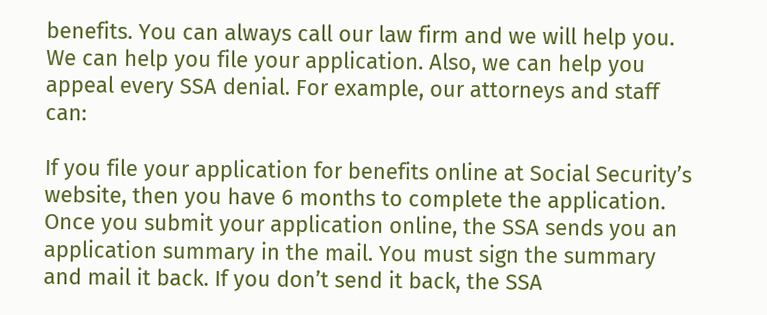benefits. You can always call our law firm and we will help you. We can help you file your application. Also, we can help you appeal every SSA denial. For example, our attorneys and staff can:

If you file your application for benefits online at Social Security’s website, then you have 6 months to complete the application. Once you submit your application online, the SSA sends you an application summary in the mail. You must sign the summary and mail it back. If you don’t send it back, the SSA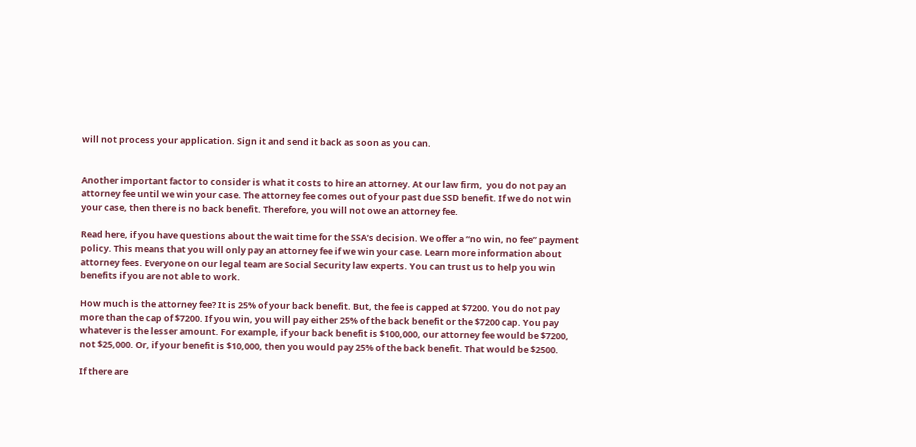will not process your application. Sign it and send it back as soon as you can.


Another important factor to consider is what it costs to hire an attorney. At our law firm,  you do not pay an attorney fee until we win your case. The attorney fee comes out of your past due SSD benefit. If we do not win your case, then there is no back benefit. Therefore, you will not owe an attorney fee.

Read here, if you have questions about the wait time for the SSA’s decision. We offer a “no win, no fee” payment policy. This means that you will only pay an attorney fee if we win your case. Learn more information about attorney fees. Everyone on our legal team are Social Security law experts. You can trust us to help you win benefits if you are not able to work.

How much is the attorney fee? It is 25% of your back benefit. But, the fee is capped at $7200. You do not pay more than the cap of $7200. If you win, you will pay either 25% of the back benefit or the $7200 cap. You pay whatever is the lesser amount. For example, if your back benefit is $100,000, our attorney fee would be $7200, not $25,000. Or, if your benefit is $10,000, then you would pay 25% of the back benefit. That would be $2500.

If there are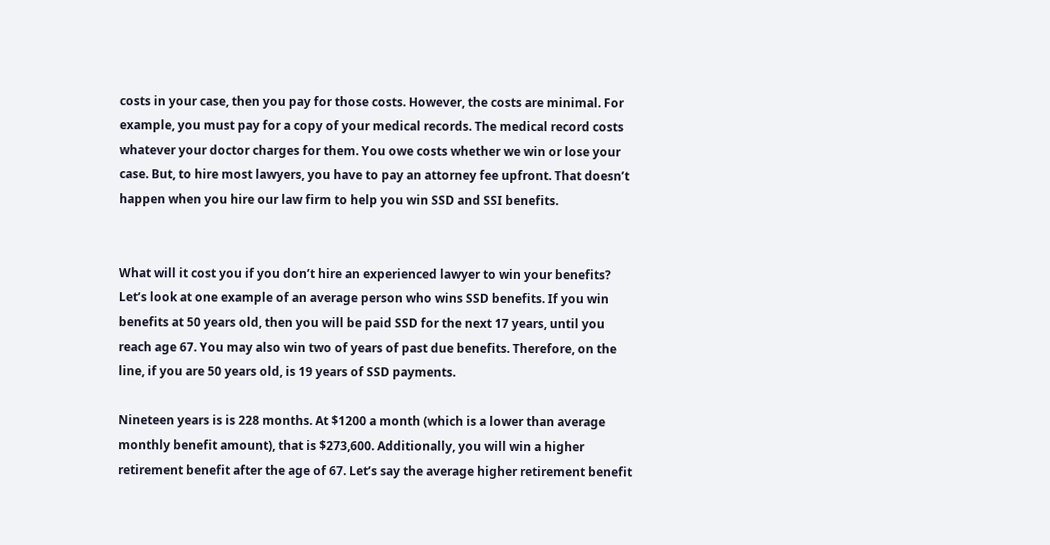costs in your case, then you pay for those costs. However, the costs are minimal. For example, you must pay for a copy of your medical records. The medical record costs whatever your doctor charges for them. You owe costs whether we win or lose your case. But, to hire most lawyers, you have to pay an attorney fee upfront. That doesn’t happen when you hire our law firm to help you win SSD and SSI benefits.


What will it cost you if you don’t hire an experienced lawyer to win your benefits? Let’s look at one example of an average person who wins SSD benefits. If you win benefits at 50 years old, then you will be paid SSD for the next 17 years, until you reach age 67. You may also win two of years of past due benefits. Therefore, on the line, if you are 50 years old, is 19 years of SSD payments.

Nineteen years is is 228 months. At $1200 a month (which is a lower than average monthly benefit amount), that is $273,600. Additionally, you will win a higher retirement benefit after the age of 67. Let’s say the average higher retirement benefit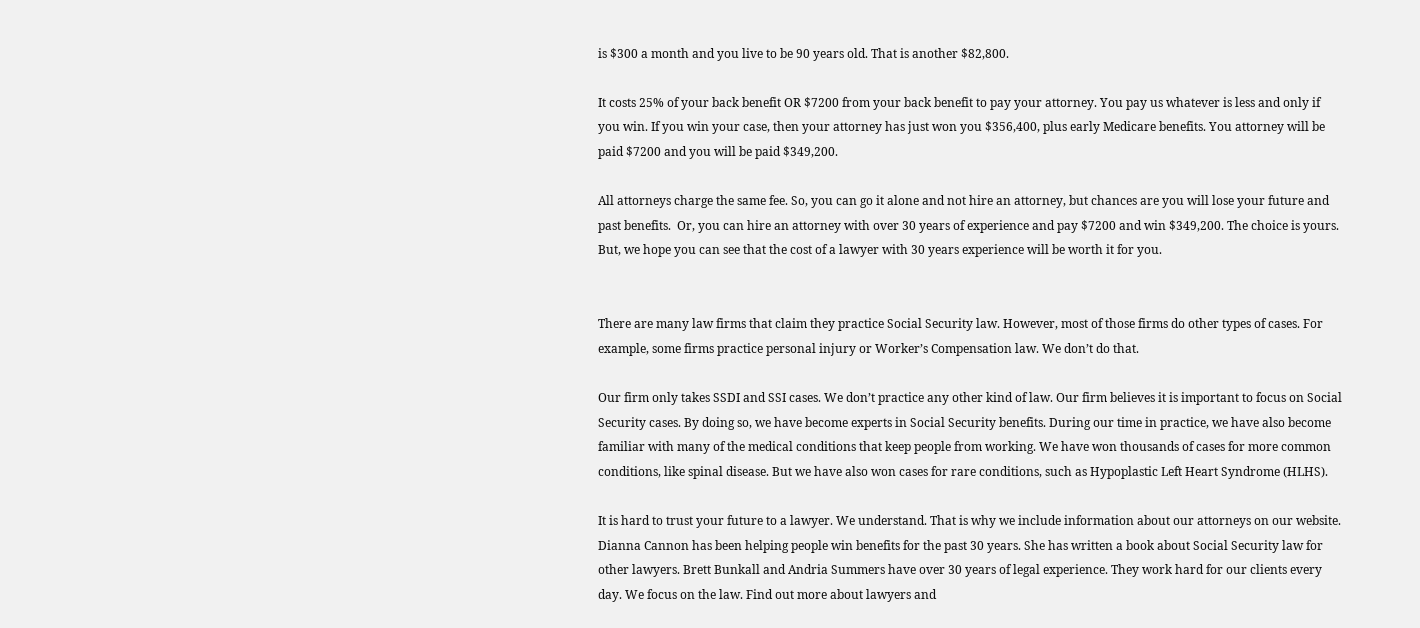is $300 a month and you live to be 90 years old. That is another $82,800.

It costs 25% of your back benefit OR $7200 from your back benefit to pay your attorney. You pay us whatever is less and only if you win. If you win your case, then your attorney has just won you $356,400, plus early Medicare benefits. You attorney will be paid $7200 and you will be paid $349,200.

All attorneys charge the same fee. So, you can go it alone and not hire an attorney, but chances are you will lose your future and past benefits.  Or, you can hire an attorney with over 30 years of experience and pay $7200 and win $349,200. The choice is yours. But, we hope you can see that the cost of a lawyer with 30 years experience will be worth it for you.


There are many law firms that claim they practice Social Security law. However, most of those firms do other types of cases. For example, some firms practice personal injury or Worker’s Compensation law. We don’t do that.

Our firm only takes SSDI and SSI cases. We don’t practice any other kind of law. Our firm believes it is important to focus on Social Security cases. By doing so, we have become experts in Social Security benefits. During our time in practice, we have also become familiar with many of the medical conditions that keep people from working. We have won thousands of cases for more common conditions, like spinal disease. But we have also won cases for rare conditions, such as Hypoplastic Left Heart Syndrome (HLHS).

It is hard to trust your future to a lawyer. We understand. That is why we include information about our attorneys on our website. Dianna Cannon has been helping people win benefits for the past 30 years. She has written a book about Social Security law for other lawyers. Brett Bunkall and Andria Summers have over 30 years of legal experience. They work hard for our clients every day. We focus on the law. Find out more about lawyers and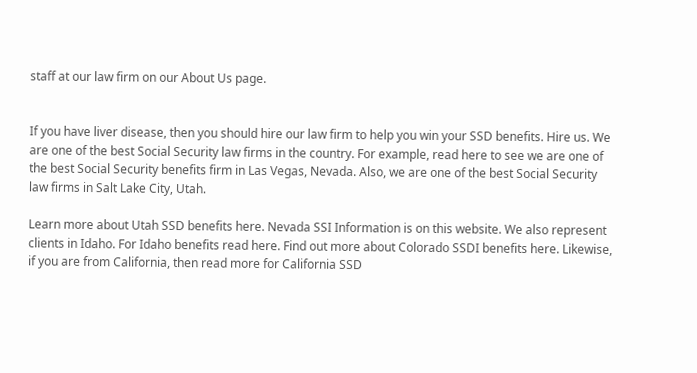staff at our law firm on our About Us page.


If you have liver disease, then you should hire our law firm to help you win your SSD benefits. Hire us. We are one of the best Social Security law firms in the country. For example, read here to see we are one of the best Social Security benefits firm in Las Vegas, Nevada. Also, we are one of the best Social Security law firms in Salt Lake City, Utah.

Learn more about Utah SSD benefits here. Nevada SSI Information is on this website. We also represent clients in Idaho. For Idaho benefits read here. Find out more about Colorado SSDI benefits here. Likewise, if you are from California, then read more for California SSD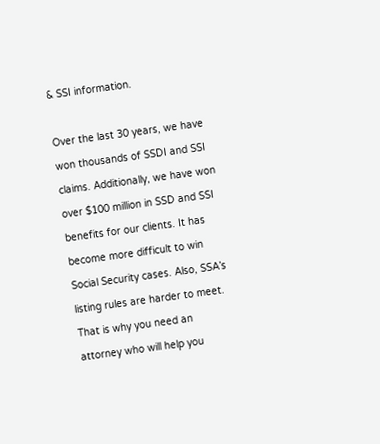& SSI information.

Over the last 30 years, we have won thousands of SSDI and SSI claims. Additionally, we have won over $100 million in SSD and SSI benefits for our clients. It has become more difficult to win Social Security cases. Also, SSA’s listing rules are harder to meet. That is why you need an attorney who will help you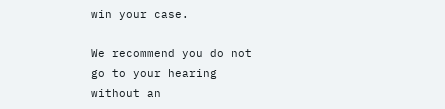win your case.

We recommend you do not go to your hearing without an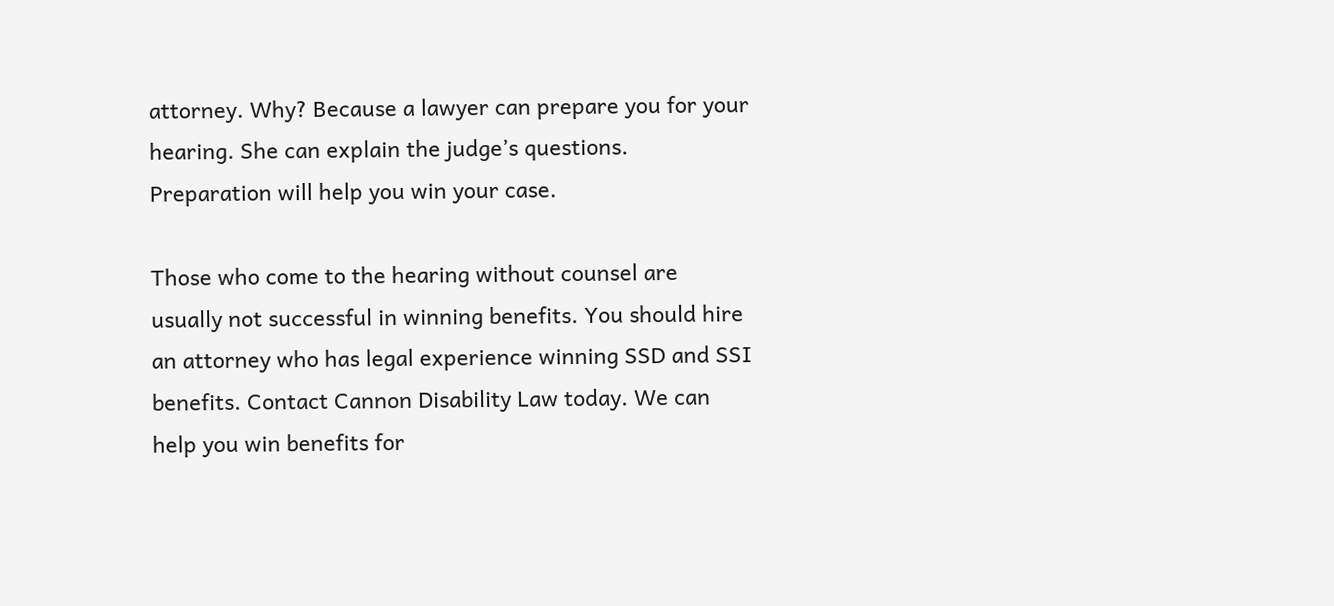attorney. Why? Because a lawyer can prepare you for your hearing. She can explain the judge’s questions. Preparation will help you win your case.

Those who come to the hearing without counsel are usually not successful in winning benefits. You should hire an attorney who has legal experience winning SSD and SSI benefits. Contact Cannon Disability Law today. We can help you win benefits for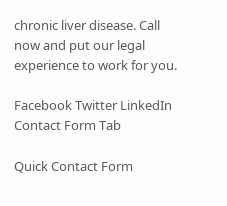chronic liver disease. Call now and put our legal experience to work for you.

Facebook Twitter LinkedIn
Contact Form Tab

Quick Contact Form